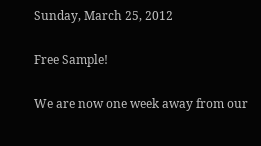Sunday, March 25, 2012

Free Sample!

We are now one week away from our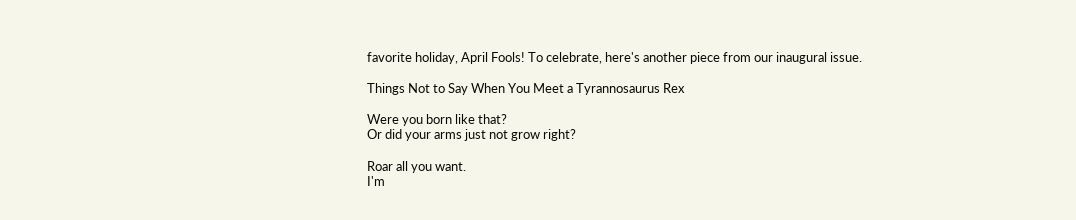favorite holiday, April Fools! To celebrate, here's another piece from our inaugural issue.

Things Not to Say When You Meet a Tyrannosaurus Rex

Were you born like that?
Or did your arms just not grow right?

Roar all you want.
I'm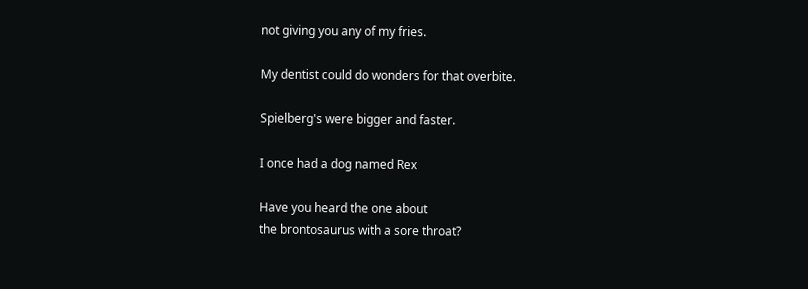not giving you any of my fries.

My dentist could do wonders for that overbite.

Spielberg's were bigger and faster.

I once had a dog named Rex

Have you heard the one about
the brontosaurus with a sore throat?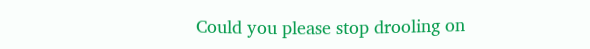Could you please stop drooling on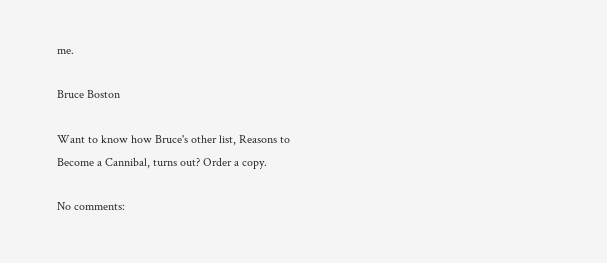me.

Bruce Boston

Want to know how Bruce's other list, Reasons to Become a Cannibal, turns out? Order a copy.

No comments: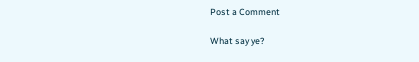Post a Comment

What say ye?